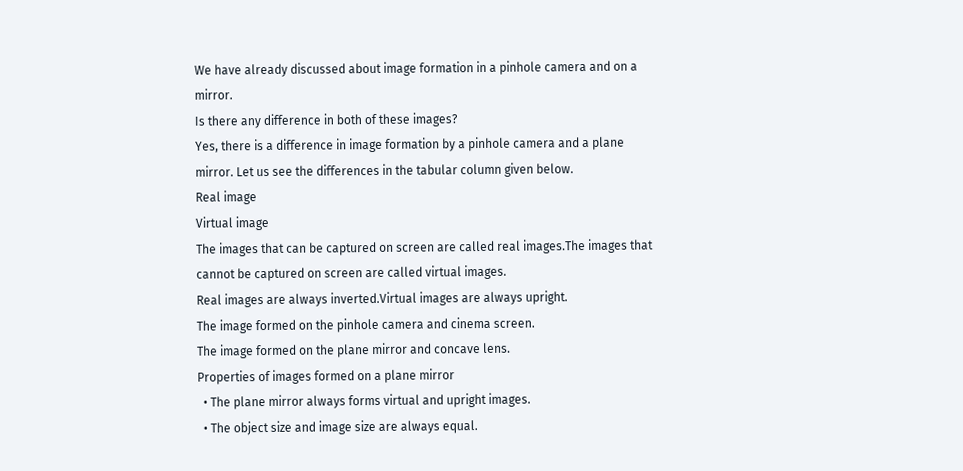We have already discussed about image formation in a pinhole camera and on a mirror.
Is there any difference in both of these images?
Yes, there is a difference in image formation by a pinhole camera and a plane mirror. Let us see the differences in the tabular column given below.
Real image
Virtual image
The images that can be captured on screen are called real images.The images that cannot be captured on screen are called virtual images.
Real images are always inverted.Virtual images are always upright.
The image formed on the pinhole camera and cinema screen.
The image formed on the plane mirror and concave lens.
Properties of images formed on a plane mirror
  • The plane mirror always forms virtual and upright images.
  • The object size and image size are always equal.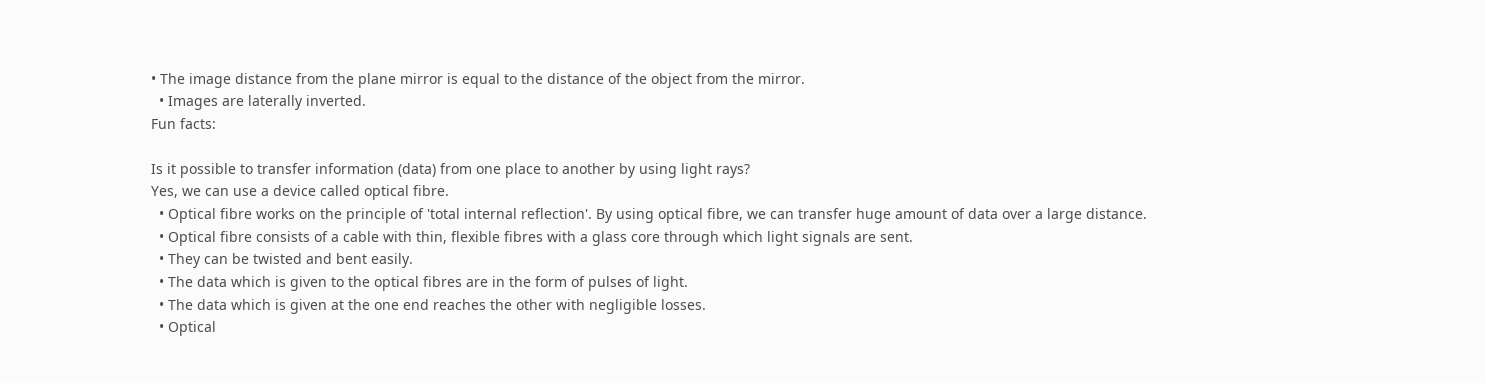• The image distance from the plane mirror is equal to the distance of the object from the mirror.
  • Images are laterally inverted.
Fun facts:

Is it possible to transfer information (data) from one place to another by using light rays?
Yes, we can use a device called optical fibre.
  • Optical fibre works on the principle of 'total internal reflection'. By using optical fibre, we can transfer huge amount of data over a large distance.
  • Optical fibre consists of a cable with thin, flexible fibres with a glass core through which light signals are sent.
  • They can be twisted and bent easily.
  • The data which is given to the optical fibres are in the form of pulses of light.
  • The data which is given at the one end reaches the other with negligible losses.
  • Optical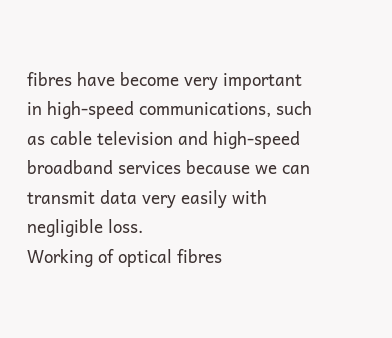fibres have become very important in high-speed communications, such as cable television and high-speed broadband services because we can transmit data very easily with negligible loss.
Working of optical fibres